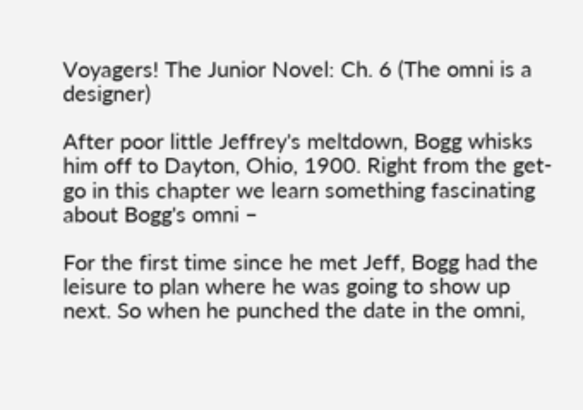Voyagers! The Junior Novel: Ch. 6 (The omni is a designer)

After poor little Jeffrey's meltdown, Bogg whisks him off to Dayton, Ohio, 1900. Right from the get-go in this chapter we learn something fascinating about Bogg's omni –

For the first time since he met Jeff, Bogg had the leisure to plan where he was going to show up next. So when he punched the date in the omni,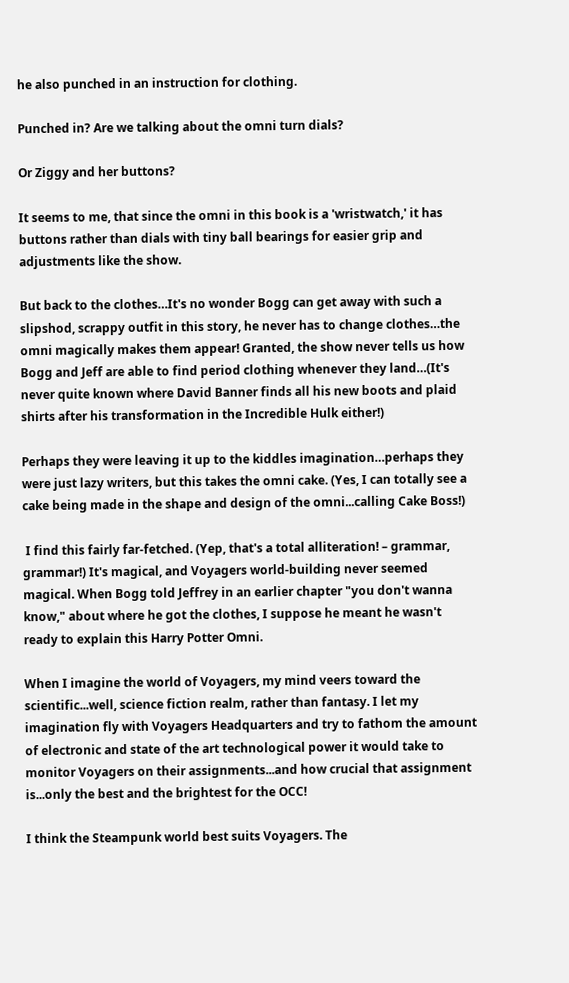he also punched in an instruction for clothing.

Punched in? Are we talking about the omni turn dials?

Or Ziggy and her buttons?

It seems to me, that since the omni in this book is a 'wristwatch,' it has buttons rather than dials with tiny ball bearings for easier grip and adjustments like the show.

But back to the clothes…It's no wonder Bogg can get away with such a slipshod, scrappy outfit in this story, he never has to change clothes…the omni magically makes them appear! Granted, the show never tells us how Bogg and Jeff are able to find period clothing whenever they land…(It's never quite known where David Banner finds all his new boots and plaid shirts after his transformation in the Incredible Hulk either!)

Perhaps they were leaving it up to the kiddles imagination…perhaps they were just lazy writers, but this takes the omni cake. (Yes, I can totally see a cake being made in the shape and design of the omni...calling Cake Boss!)

 I find this fairly far-fetched. (Yep, that's a total alliteration! – grammar, grammar!) It's magical, and Voyagers world-building never seemed magical. When Bogg told Jeffrey in an earlier chapter "you don't wanna know," about where he got the clothes, I suppose he meant he wasn't ready to explain this Harry Potter Omni.

When I imagine the world of Voyagers, my mind veers toward the scientific...well, science fiction realm, rather than fantasy. I let my imagination fly with Voyagers Headquarters and try to fathom the amount of electronic and state of the art technological power it would take to monitor Voyagers on their assignments...and how crucial that assignment is...only the best and the brightest for the OCC!

I think the Steampunk world best suits Voyagers. The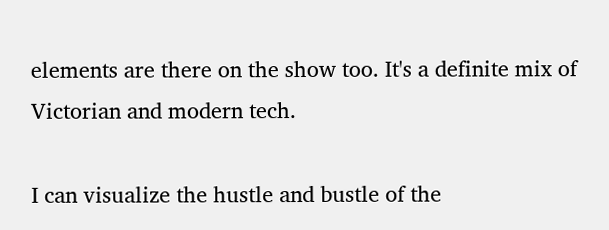elements are there on the show too. It's a definite mix of Victorian and modern tech.

I can visualize the hustle and bustle of the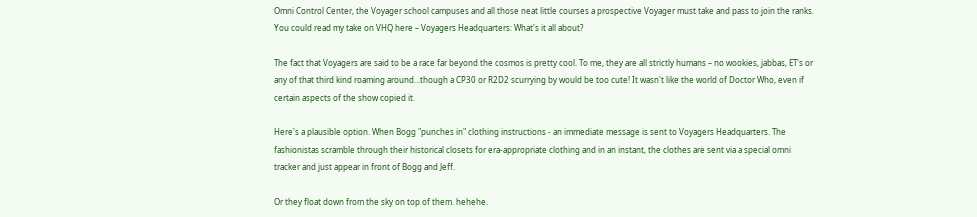Omni Control Center, the Voyager school campuses and all those neat little courses a prospective Voyager must take and pass to join the ranks. You could read my take on VHQ here – Voyagers Headquarters: What's it all about?

The fact that Voyagers are said to be a race far beyond the cosmos is pretty cool. To me, they are all strictly humans – no wookies, jabbas, ET's or any of that third kind roaming around...though a CP30 or R2D2 scurrying by would be too cute! It wasn't like the world of Doctor Who, even if certain aspects of the show copied it.

Here's a plausible option. When Bogg "punches in" clothing instructions - an immediate message is sent to Voyagers Headquarters. The fashionistas scramble through their historical closets for era-appropriate clothing and in an instant, the clothes are sent via a special omni tracker and just appear in front of Bogg and Jeff.

Or they float down from the sky on top of them. hehehe.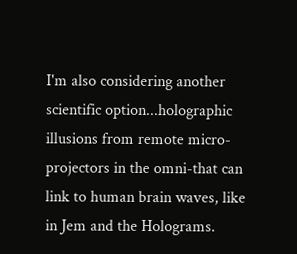I'm also considering another scientific option...holographic illusions from remote micro-projectors in the omni-that can link to human brain waves, like in Jem and the Holograms.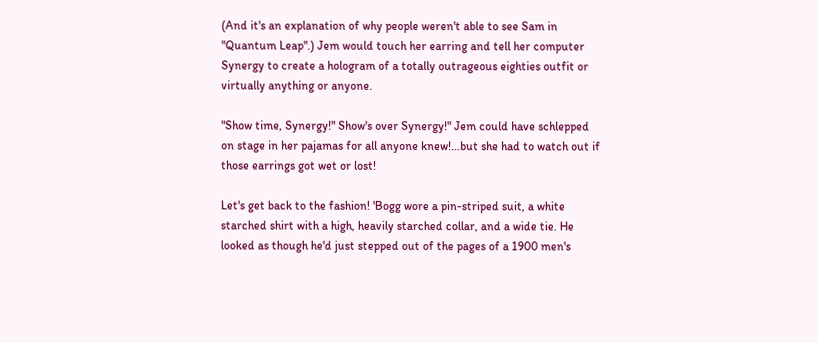(And it's an explanation of why people weren't able to see Sam in "Quantum Leap".) Jem would touch her earring and tell her computer Synergy to create a hologram of a totally outrageous eighties outfit or virtually anything or anyone.

"Show time, Synergy!" Show's over Synergy!" Jem could have schlepped on stage in her pajamas for all anyone knew!…but she had to watch out if those earrings got wet or lost!

Let's get back to the fashion! 'Bogg wore a pin-striped suit, a white starched shirt with a high, heavily starched collar, and a wide tie. He looked as though he'd just stepped out of the pages of a 1900 men's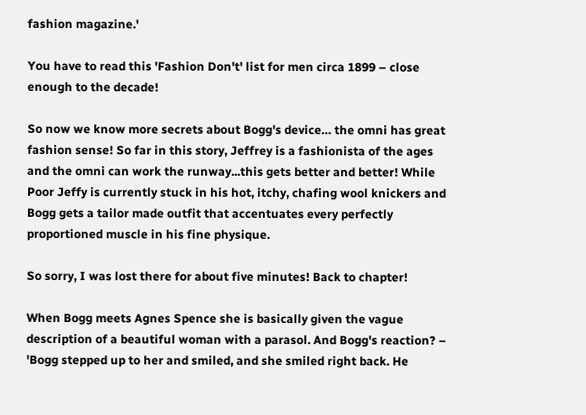fashion magazine.'

You have to read this 'Fashion Don't' list for men circa 1899 – close enough to the decade!

So now we know more secrets about Bogg's device… the omni has great fashion sense! So far in this story, Jeffrey is a fashionista of the ages and the omni can work the runway...this gets better and better! While Poor Jeffy is currently stuck in his hot, itchy, chafing wool knickers and Bogg gets a tailor made outfit that accentuates every perfectly proportioned muscle in his fine physique.

So sorry, I was lost there for about five minutes! Back to chapter!

When Bogg meets Agnes Spence she is basically given the vague description of a beautiful woman with a parasol. And Bogg's reaction? – 'Bogg stepped up to her and smiled, and she smiled right back. He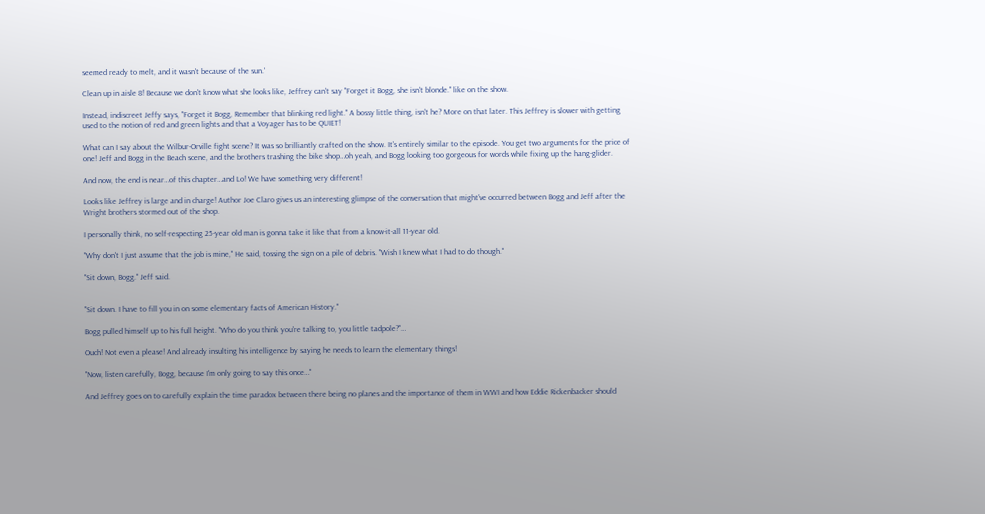seemed ready to melt, and it wasn't because of the sun.'

Clean up in aisle 8! Because we don't know what she looks like, Jeffrey can't say "Forget it Bogg, she isn't blonde." like on the show.

Instead, indiscreet Jeffy says, "Forget it Bogg, Remember that blinking red light." A bossy little thing, isn't he? More on that later. This Jeffrey is slower with getting used to the notion of red and green lights and that a Voyager has to be QUIET!

What can I say about the Wilbur-Orville fight scene? It was so brilliantly crafted on the show. It's entirely similar to the episode. You get two arguments for the price of one! Jeff and Bogg in the Beach scene, and the brothers trashing the bike shop…oh yeah, and Bogg looking too gorgeous for words while fixing up the hang-glider.

And now, the end is near…of this chapter…and Lo! We have something very different!

Looks like Jeffrey is large and in charge! Author Joe Claro gives us an interesting glimpse of the conversation that might've occurred between Bogg and Jeff after the Wright brothers stormed out of the shop.

I personally think, no self-respecting 25-year old man is gonna take it like that from a know-it-all 11-year old.

"Why don't I just assume that the job is mine," He said, tossing the sign on a pile of debris. "Wish I knew what I had to do though."

"Sit down, Bogg." Jeff said.


"Sit down. I have to fill you in on some elementary facts of American History."

Bogg pulled himself up to his full height. "Who do you think you're talking to, you little tadpole?"…

Ouch! Not even a please! And already insulting his intelligence by saying he needs to learn the elementary things!

"Now, listen carefully, Bogg, because I'm only going to say this once…"

And Jeffrey goes on to carefully explain the time paradox between there being no planes and the importance of them in WWI and how Eddie Rickenbacker should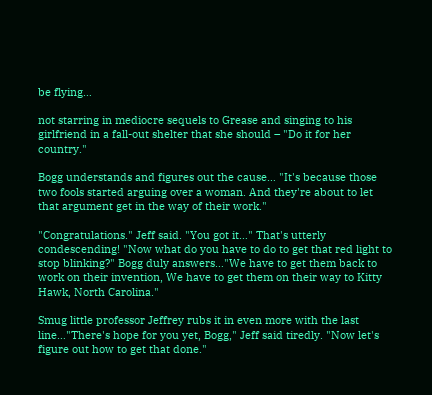be flying…

not starring in mediocre sequels to Grease and singing to his girlfriend in a fall-out shelter that she should – "Do it for her country."

Bogg understands and figures out the cause… "It's because those two fools started arguing over a woman. And they're about to let that argument get in the way of their work."

"Congratulations." Jeff said. "You got it…" That's utterly condescending! "Now what do you have to do to get that red light to stop blinking?" Bogg duly answers…"We have to get them back to work on their invention, We have to get them on their way to Kitty Hawk, North Carolina."

Smug little professor Jeffrey rubs it in even more with the last line…"There's hope for you yet, Bogg," Jeff said tiredly. "Now let's figure out how to get that done."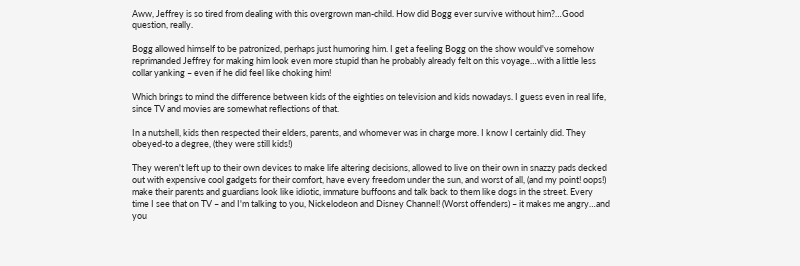Aww, Jeffrey is so tired from dealing with this overgrown man-child. How did Bogg ever survive without him?…Good question, really.

Bogg allowed himself to be patronized, perhaps just humoring him. I get a feeling Bogg on the show would've somehow reprimanded Jeffrey for making him look even more stupid than he probably already felt on this voyage…with a little less collar yanking – even if he did feel like choking him!

Which brings to mind the difference between kids of the eighties on television and kids nowadays. I guess even in real life, since TV and movies are somewhat reflections of that.

In a nutshell, kids then respected their elders, parents, and whomever was in charge more. I know I certainly did. They obeyed-to a degree, (they were still kids!)

They weren't left up to their own devices to make life altering decisions, allowed to live on their own in snazzy pads decked out with expensive cool gadgets for their comfort, have every freedom under the sun, and worst of all, (and my point! oops!) make their parents and guardians look like idiotic, immature buffoons and talk back to them like dogs in the street. Every time I see that on TV – and I'm talking to you, Nickelodeon and Disney Channel! (Worst offenders) – it makes me angry…and you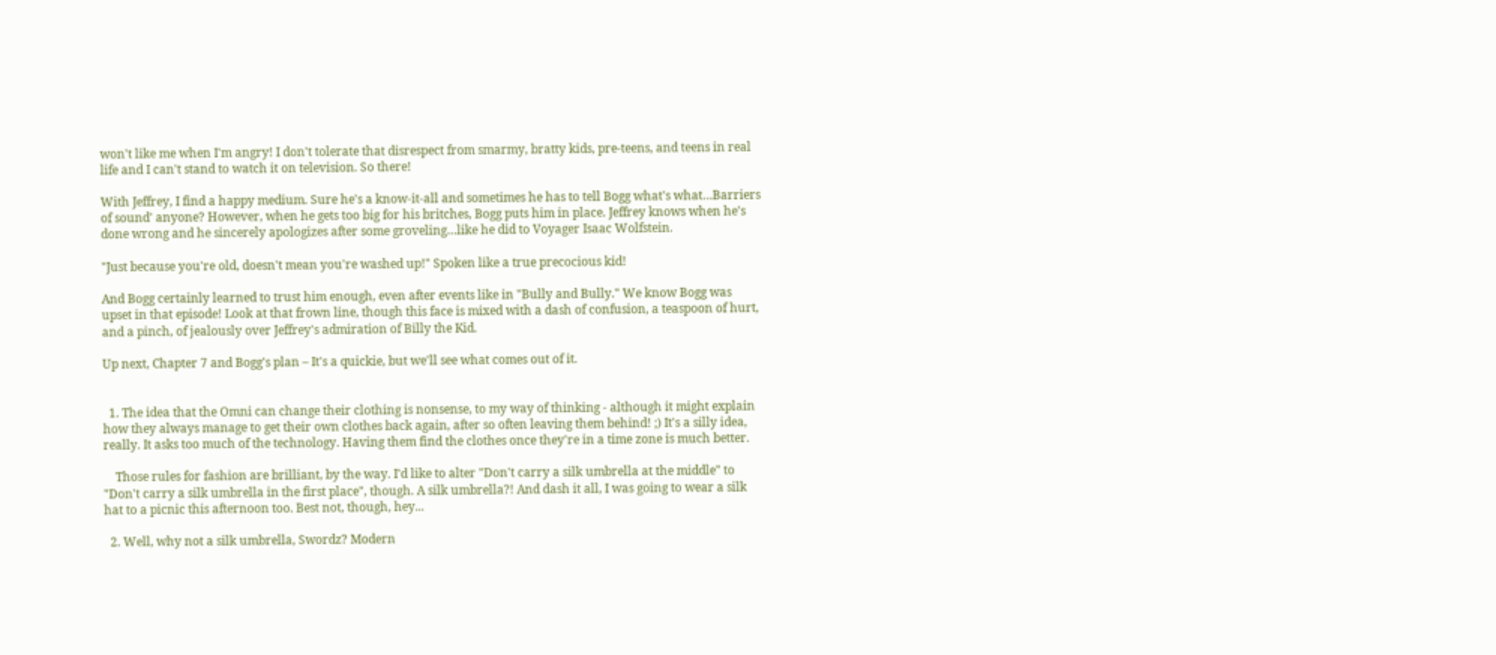won't like me when I'm angry! I don't tolerate that disrespect from smarmy, bratty kids, pre-teens, and teens in real life and I can't stand to watch it on television. So there!

With Jeffrey, I find a happy medium. Sure he's a know-it-all and sometimes he has to tell Bogg what's what…Barriers of sound' anyone? However, when he gets too big for his britches, Bogg puts him in place. Jeffrey knows when he's done wrong and he sincerely apologizes after some groveling…like he did to Voyager Isaac Wolfstein.

"Just because you're old, doesn't mean you're washed up!" Spoken like a true precocious kid!

And Bogg certainly learned to trust him enough, even after events like in "Bully and Bully." We know Bogg was upset in that episode! Look at that frown line, though this face is mixed with a dash of confusion, a teaspoon of hurt, and a pinch, of jealously over Jeffrey's admiration of Billy the Kid.

Up next, Chapter 7 and Bogg's plan – It's a quickie, but we'll see what comes out of it.


  1. The idea that the Omni can change their clothing is nonsense, to my way of thinking - although it might explain how they always manage to get their own clothes back again, after so often leaving them behind! ;) It's a silly idea, really. It asks too much of the technology. Having them find the clothes once they're in a time zone is much better.

    Those rules for fashion are brilliant, by the way. I'd like to alter "Don't carry a silk umbrella at the middle" to "Don't carry a silk umbrella in the first place", though. A silk umbrella?! And dash it all, I was going to wear a silk hat to a picnic this afternoon too. Best not, though, hey...

  2. Well, why not a silk umbrella, Swordz? Modern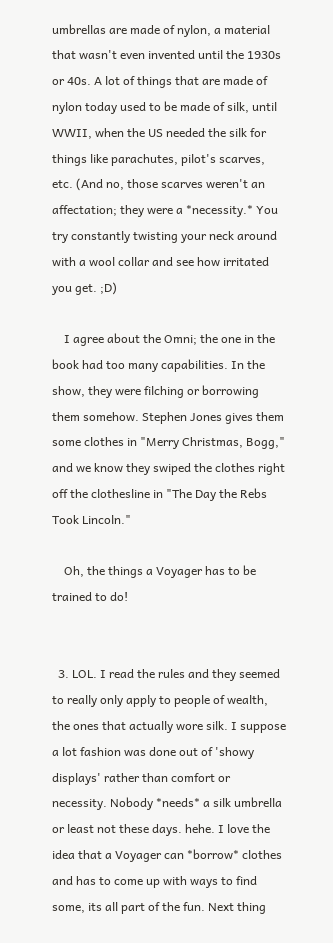umbrellas are made of nylon, a material that wasn't even invented until the 1930s or 40s. A lot of things that are made of nylon today used to be made of silk, until WWII, when the US needed the silk for things like parachutes, pilot's scarves, etc. (And no, those scarves weren't an affectation; they were a *necessity.* You try constantly twisting your neck around with a wool collar and see how irritated you get. ;D)

    I agree about the Omni; the one in the book had too many capabilities. In the show, they were filching or borrowing them somehow. Stephen Jones gives them some clothes in "Merry Christmas, Bogg," and we know they swiped the clothes right off the clothesline in "The Day the Rebs Took Lincoln."

    Oh, the things a Voyager has to be trained to do!


  3. LOL. I read the rules and they seemed to really only apply to people of wealth, the ones that actually wore silk. I suppose a lot fashion was done out of 'showy displays' rather than comfort or necessity. Nobody *needs* a silk umbrella or least not these days. hehe. I love the idea that a Voyager can *borrow* clothes and has to come up with ways to find some, its all part of the fun. Next thing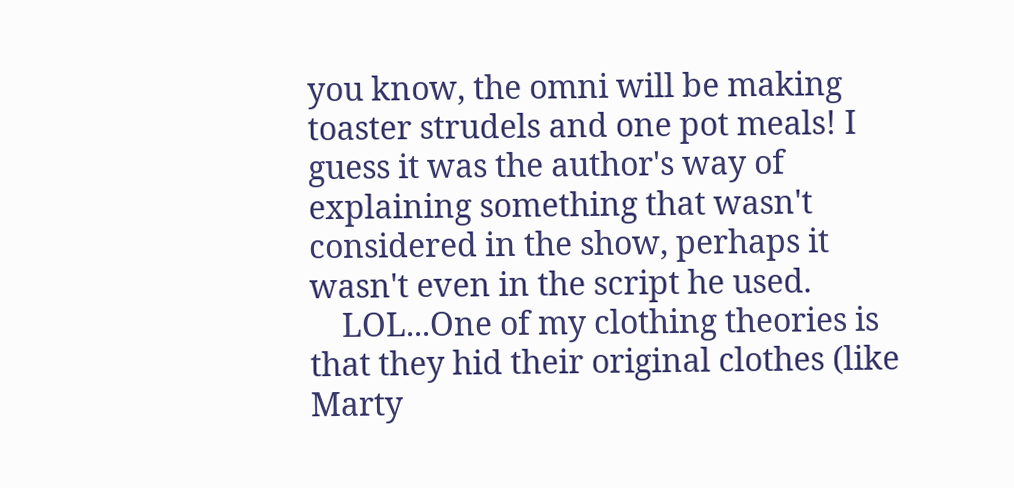you know, the omni will be making toaster strudels and one pot meals! I guess it was the author's way of explaining something that wasn't considered in the show, perhaps it wasn't even in the script he used.
    LOL...One of my clothing theories is that they hid their original clothes (like Marty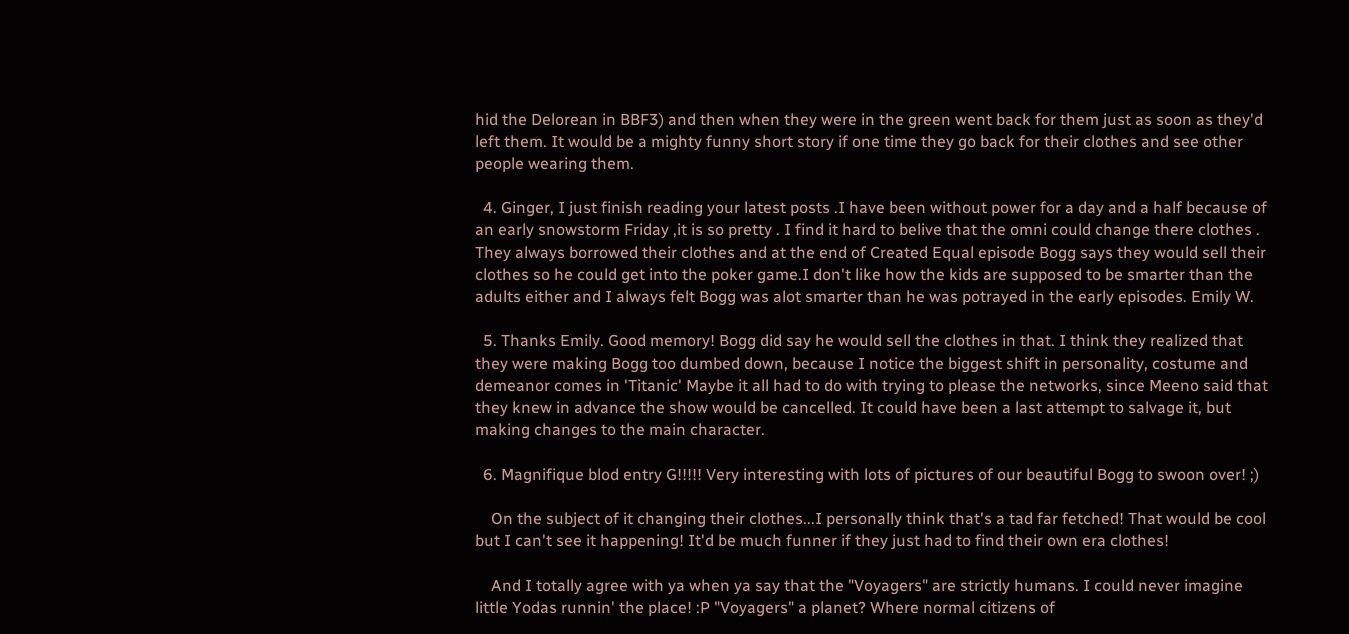hid the Delorean in BBF3) and then when they were in the green went back for them just as soon as they'd left them. It would be a mighty funny short story if one time they go back for their clothes and see other people wearing them.

  4. Ginger, I just finish reading your latest posts .I have been without power for a day and a half because of an early snowstorm Friday ,it is so pretty . I find it hard to belive that the omni could change there clothes . They always borrowed their clothes and at the end of Created Equal episode Bogg says they would sell their clothes so he could get into the poker game.I don't like how the kids are supposed to be smarter than the adults either and I always felt Bogg was alot smarter than he was potrayed in the early episodes. Emily W.

  5. Thanks Emily. Good memory! Bogg did say he would sell the clothes in that. I think they realized that they were making Bogg too dumbed down, because I notice the biggest shift in personality, costume and demeanor comes in 'Titanic' Maybe it all had to do with trying to please the networks, since Meeno said that they knew in advance the show would be cancelled. It could have been a last attempt to salvage it, but making changes to the main character.

  6. Magnifique blod entry G!!!!! Very interesting with lots of pictures of our beautiful Bogg to swoon over! ;)

    On the subject of it changing their clothes...I personally think that's a tad far fetched! That would be cool but I can't see it happening! It'd be much funner if they just had to find their own era clothes!

    And I totally agree with ya when ya say that the "Voyagers" are strictly humans. I could never imagine little Yodas runnin' the place! :P "Voyagers" a planet? Where normal citizens of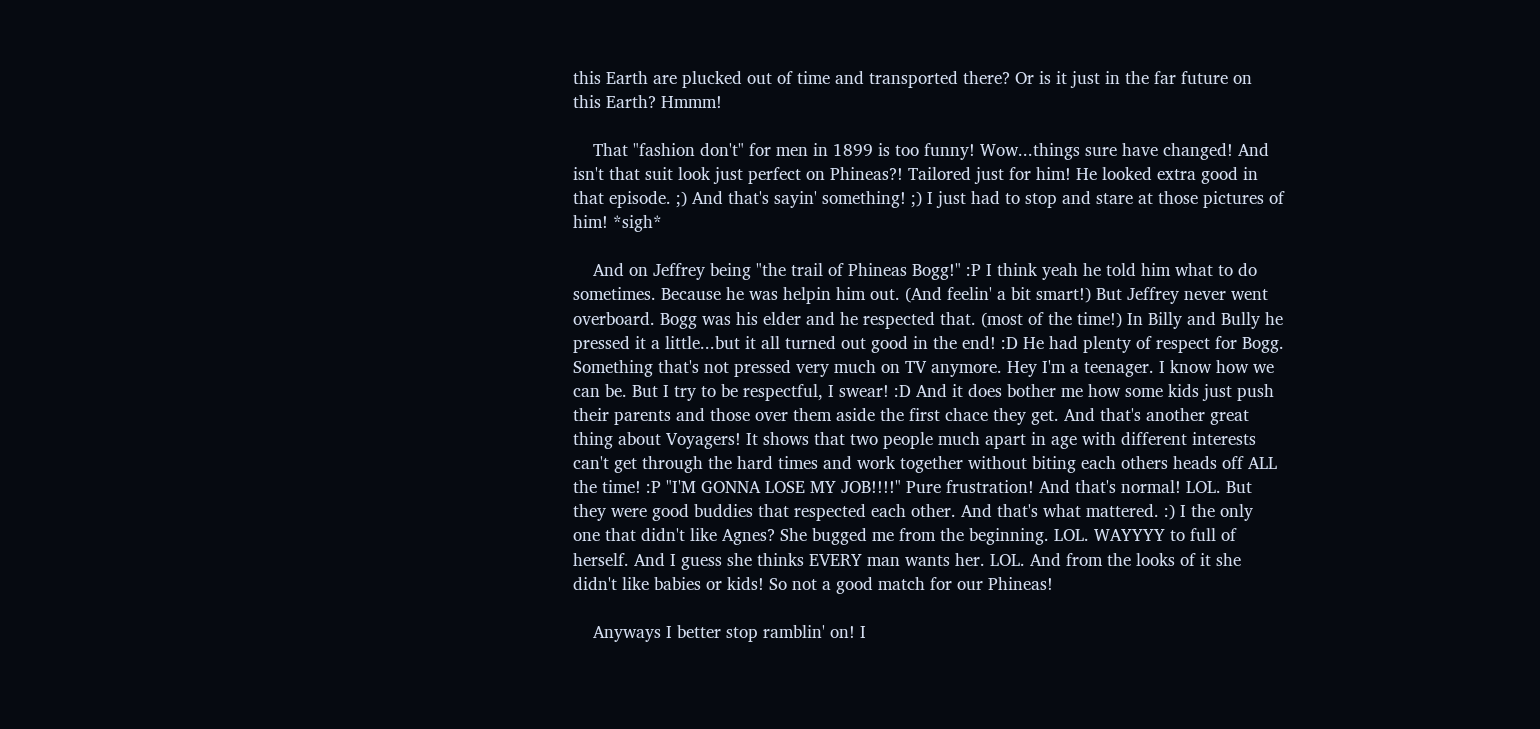this Earth are plucked out of time and transported there? Or is it just in the far future on this Earth? Hmmm!

    That "fashion don't" for men in 1899 is too funny! Wow...things sure have changed! And isn't that suit look just perfect on Phineas?! Tailored just for him! He looked extra good in that episode. ;) And that's sayin' something! ;) I just had to stop and stare at those pictures of him! *sigh*

    And on Jeffrey being "the trail of Phineas Bogg!" :P I think yeah he told him what to do sometimes. Because he was helpin him out. (And feelin' a bit smart!) But Jeffrey never went overboard. Bogg was his elder and he respected that. (most of the time!) In Billy and Bully he pressed it a little...but it all turned out good in the end! :D He had plenty of respect for Bogg. Something that's not pressed very much on TV anymore. Hey I'm a teenager. I know how we can be. But I try to be respectful, I swear! :D And it does bother me how some kids just push their parents and those over them aside the first chace they get. And that's another great thing about Voyagers! It shows that two people much apart in age with different interests can't get through the hard times and work together without biting each others heads off ALL the time! :P "I'M GONNA LOSE MY JOB!!!!" Pure frustration! And that's normal! LOL. But they were good buddies that respected each other. And that's what mattered. :) I the only one that didn't like Agnes? She bugged me from the beginning. LOL. WAYYYY to full of herself. And I guess she thinks EVERY man wants her. LOL. And from the looks of it she didn't like babies or kids! So not a good match for our Phineas!

    Anyways I better stop ramblin' on! I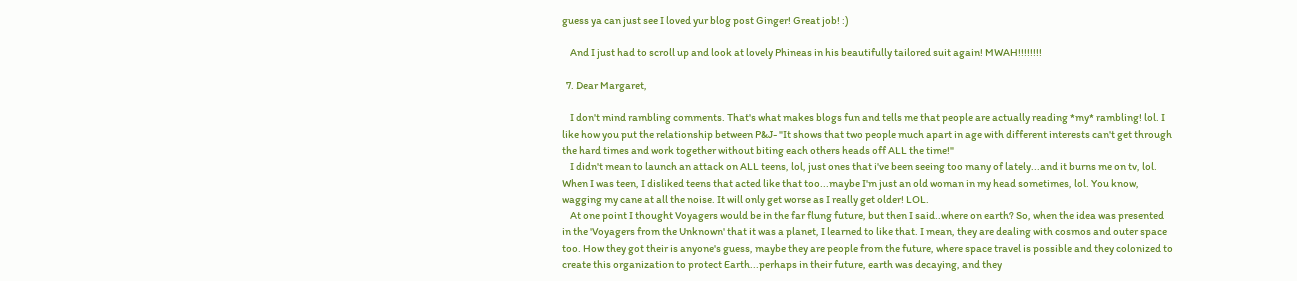guess ya can just see I loved yur blog post Ginger! Great job! :)

    And I just had to scroll up and look at lovely Phineas in his beautifully tailored suit again! MWAH!!!!!!!!

  7. Dear Margaret,

    I don't mind rambling comments. That's what makes blogs fun and tells me that people are actually reading *my* rambling! lol. I like how you put the relationship between P&J- "It shows that two people much apart in age with different interests can't get through the hard times and work together without biting each others heads off ALL the time!"
    I didn't mean to launch an attack on ALL teens, lol, just ones that i've been seeing too many of lately...and it burns me on tv, lol. When I was teen, I disliked teens that acted like that too...maybe I'm just an old woman in my head sometimes, lol. You know, wagging my cane at all the noise. It will only get worse as I really get older! LOL.
    At one point I thought Voyagers would be in the far flung future, but then I said..where on earth? So, when the idea was presented in the 'Voyagers from the Unknown' that it was a planet, I learned to like that. I mean, they are dealing with cosmos and outer space too. How they got their is anyone's guess, maybe they are people from the future, where space travel is possible and they colonized to create this organization to protect Earth...perhaps in their future, earth was decaying, and they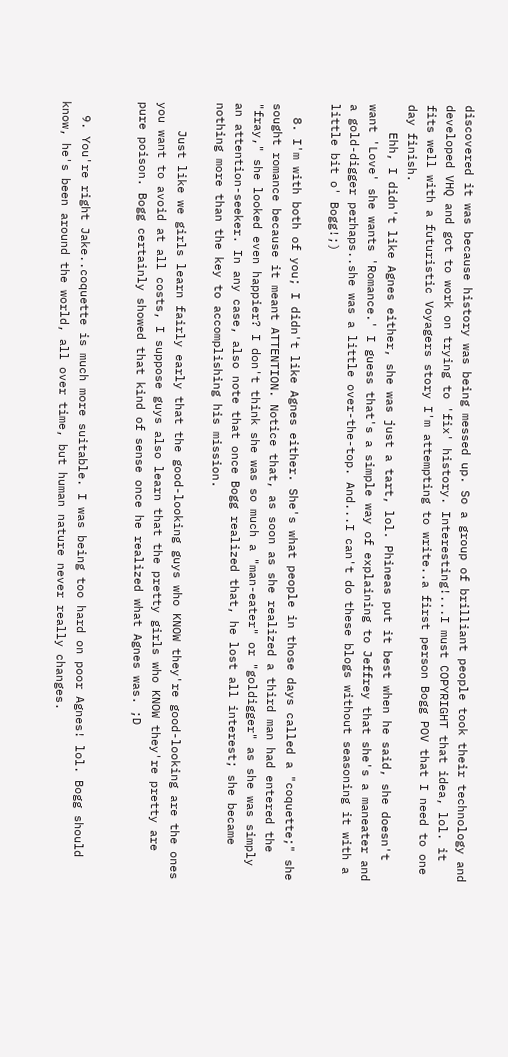discovered it was because history was being messed up. So a group of brilliant people took their technology and developed VHQ and got to work on trying to 'fix' history. Interesting!...I must COPYRIGHT that idea, lol. it fits well with a futuristic Voyagers story I'm attempting to write..a first person Bogg POV that I need to one day finish.
    Ehh, I didn't like Agnes either, she was just a tart, lol. Phineas put it best when he said, she doesn't want 'Love' she wants 'Romance.' I guess that's a simple way of explaining to Jeffrey that she's a maneater and a gold-digger perhaps..she was a little over-the-top. And...I can't do these blogs without seasoning it with a little bit o' Bogg!;)

  8. I'm with both of you; I didn't like Agnes either. She's what people in those days called a "coquette;" she sought romance because it meant ATTENTION. Notice that, as soon as she realized a third man had entered the "fray," she looked even happier? I don't think she was so much a "man-eater" or "goldigger" as she was simply an attention-seeker. In any case, also note that once Bogg realized that, he lost all interest; she became nothing more than the key to accomplishing his mission.

    Just like we girls learn fairly early that the good-looking guys who KNOW they're good-looking are the ones you want to avoid at all costs, I suppose guys also learn that the pretty girls who KNOW they're pretty are pure poison. Bogg certainly showed that kind of sense once he realized what Agnes was. ;D


  9. You're right Jake..coquette is much more suitable. I was being too hard on poor Agnes! lol. Bogg should know, he's been around the world, all over time, but human nature never really changes.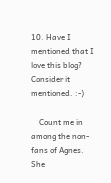10. Have I mentioned that I love this blog? Consider it mentioned. :-)

    Count me in among the non-fans of Agnes. She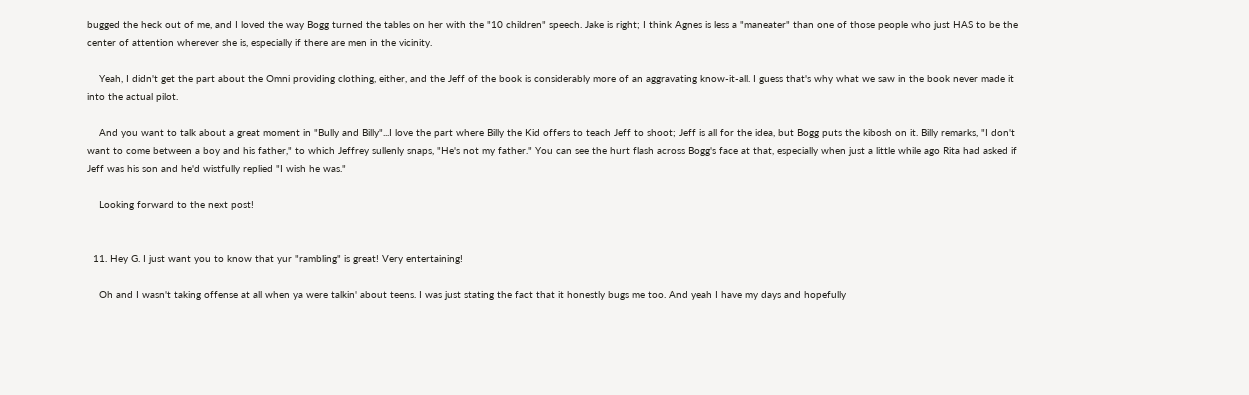bugged the heck out of me, and I loved the way Bogg turned the tables on her with the "10 children" speech. Jake is right; I think Agnes is less a "maneater" than one of those people who just HAS to be the center of attention wherever she is, especially if there are men in the vicinity.

    Yeah, I didn't get the part about the Omni providing clothing, either, and the Jeff of the book is considerably more of an aggravating know-it-all. I guess that's why what we saw in the book never made it into the actual pilot.

    And you want to talk about a great moment in "Bully and Billy"...I love the part where Billy the Kid offers to teach Jeff to shoot; Jeff is all for the idea, but Bogg puts the kibosh on it. Billy remarks, "I don't want to come between a boy and his father," to which Jeffrey sullenly snaps, "He's not my father." You can see the hurt flash across Bogg's face at that, especially when just a little while ago Rita had asked if Jeff was his son and he'd wistfully replied "I wish he was."

    Looking forward to the next post!


  11. Hey G. I just want you to know that yur "rambling" is great! Very entertaining!

    Oh and I wasn't taking offense at all when ya were talkin' about teens. I was just stating the fact that it honestly bugs me too. And yeah I have my days and hopefully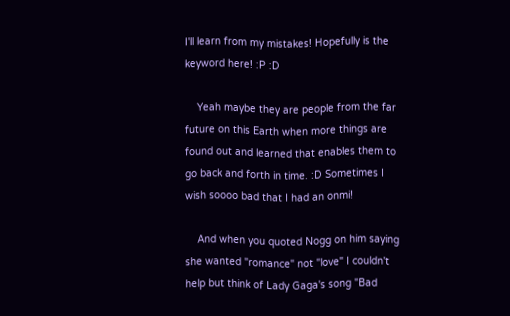I'll learn from my mistakes! Hopefully is the keyword here! :P :D

    Yeah maybe they are people from the far future on this Earth when more things are found out and learned that enables them to go back and forth in time. :D Sometimes I wish soooo bad that I had an onmi!

    And when you quoted Nogg on him saying she wanted "romance" not "love" I couldn't help but think of Lady Gaga's song "Bad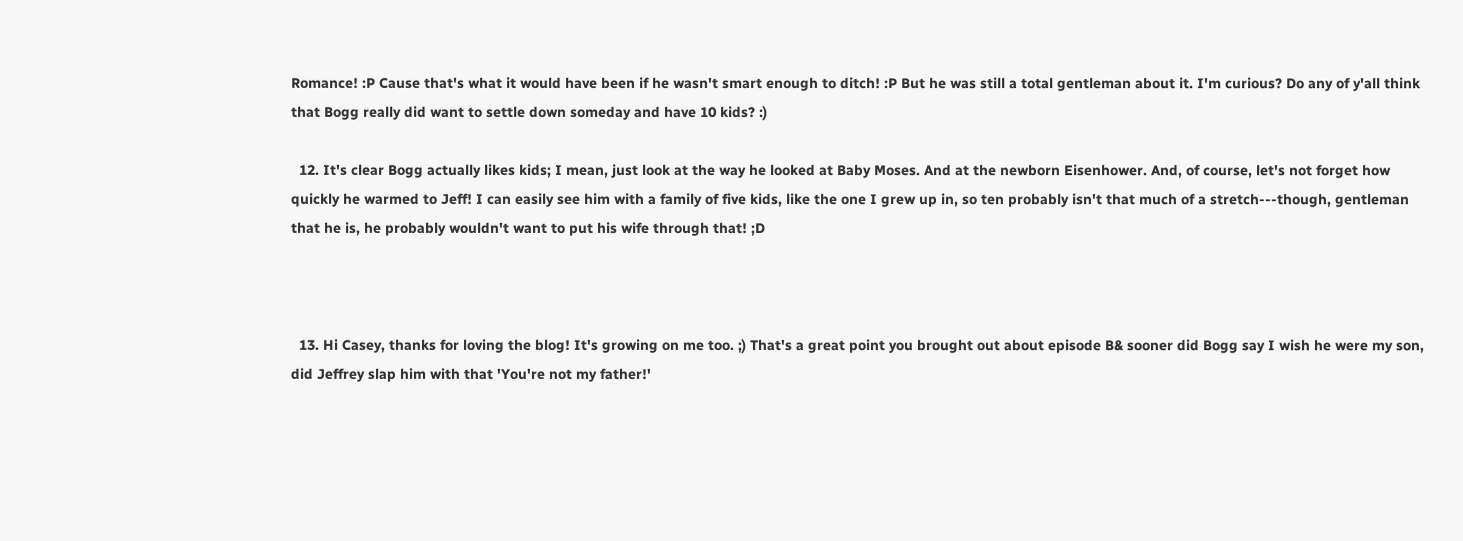Romance! :P Cause that's what it would have been if he wasn't smart enough to ditch! :P But he was still a total gentleman about it. I'm curious? Do any of y'all think that Bogg really did want to settle down someday and have 10 kids? :)

  12. It's clear Bogg actually likes kids; I mean, just look at the way he looked at Baby Moses. And at the newborn Eisenhower. And, of course, let's not forget how quickly he warmed to Jeff! I can easily see him with a family of five kids, like the one I grew up in, so ten probably isn't that much of a stretch---though, gentleman that he is, he probably wouldn't want to put his wife through that! ;D



  13. Hi Casey, thanks for loving the blog! It's growing on me too. ;) That's a great point you brought out about episode B& sooner did Bogg say I wish he were my son, did Jeffrey slap him with that 'You're not my father!'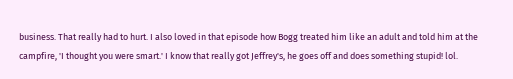business. That really had to hurt. I also loved in that episode how Bogg treated him like an adult and told him at the campfire, 'I thought you were smart.' I know that really got Jeffrey's, he goes off and does something stupid! lol.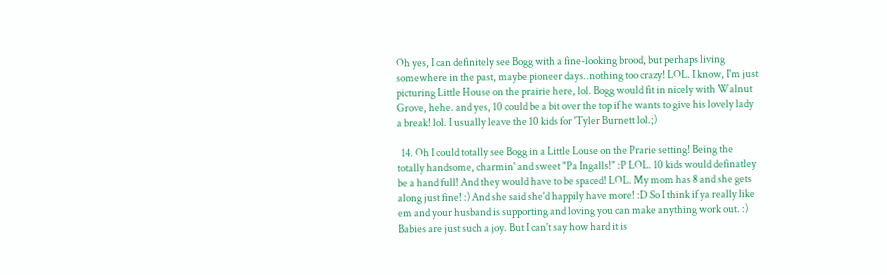Oh yes, I can definitely see Bogg with a fine-looking brood, but perhaps living somewhere in the past, maybe pioneer days..nothing too crazy! LOL. I know, I'm just picturing Little House on the prairie here, lol. Bogg would fit in nicely with Walnut Grove, hehe. and yes, 10 could be a bit over the top if he wants to give his lovely lady a break! lol. I usually leave the 10 kids for 'Tyler Burnett lol.;)

  14. Oh I could totally see Bogg in a Little Louse on the Prarie setting! Being the totally handsome, charmin' and sweet "Pa Ingalls!" :P LOL. 10 kids would definatley be a hand full! And they would have to be spaced! LOL. My mom has 8 and she gets along just fine! :) And she said she'd happily have more! :D So I think if ya really like em and your husband is supporting and loving you can make anything work out. :) Babies are just such a joy. But I can't say how hard it is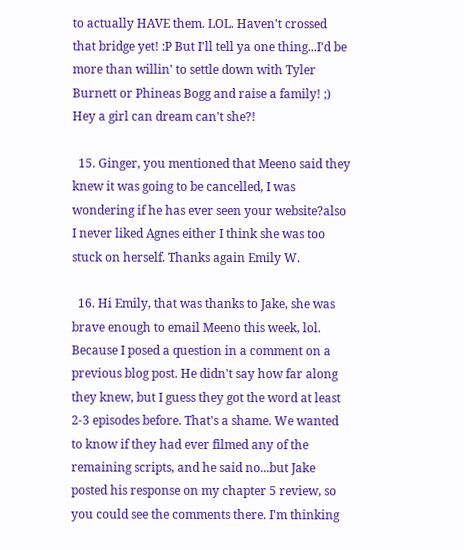to actually HAVE them. LOL. Haven't crossed that bridge yet! :P But I'll tell ya one thing...I'd be more than willin' to settle down with Tyler Burnett or Phineas Bogg and raise a family! ;) Hey a girl can dream can't she?!

  15. Ginger, you mentioned that Meeno said they knew it was going to be cancelled, I was wondering if he has ever seen your website?also I never liked Agnes either I think she was too stuck on herself. Thanks again Emily W.

  16. Hi Emily, that was thanks to Jake, she was brave enough to email Meeno this week, lol. Because I posed a question in a comment on a previous blog post. He didn't say how far along they knew, but I guess they got the word at least 2-3 episodes before. That's a shame. We wanted to know if they had ever filmed any of the remaining scripts, and he said no...but Jake posted his response on my chapter 5 review, so you could see the comments there. I'm thinking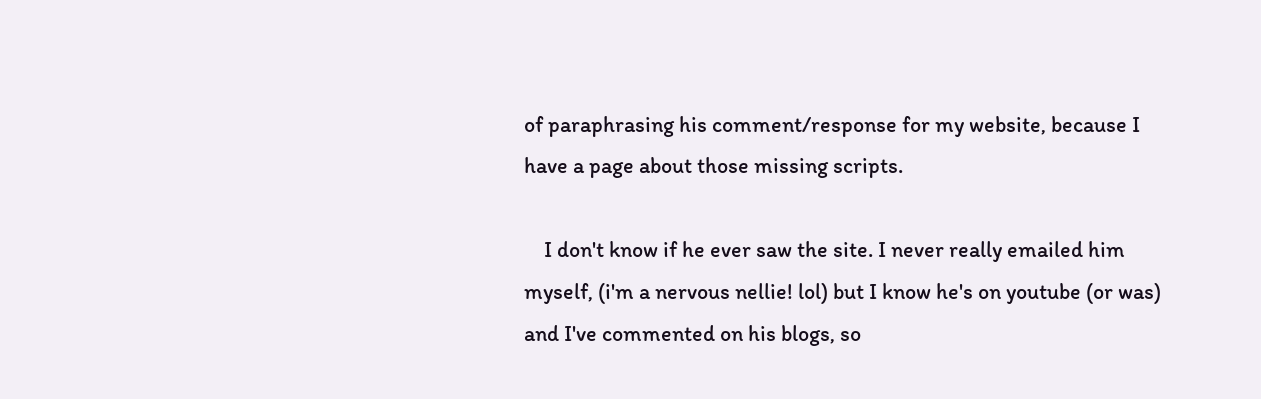of paraphrasing his comment/response for my website, because I have a page about those missing scripts.

    I don't know if he ever saw the site. I never really emailed him myself, (i'm a nervous nellie! lol) but I know he's on youtube (or was) and I've commented on his blogs, so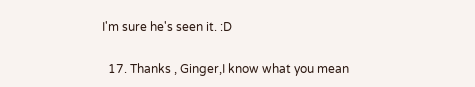I'm sure he's seen it. :D

  17. Thanks , Ginger,I know what you mean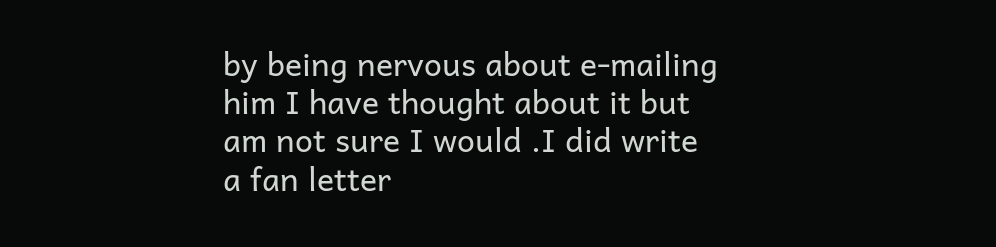by being nervous about e-mailing him I have thought about it but am not sure I would .I did write a fan letter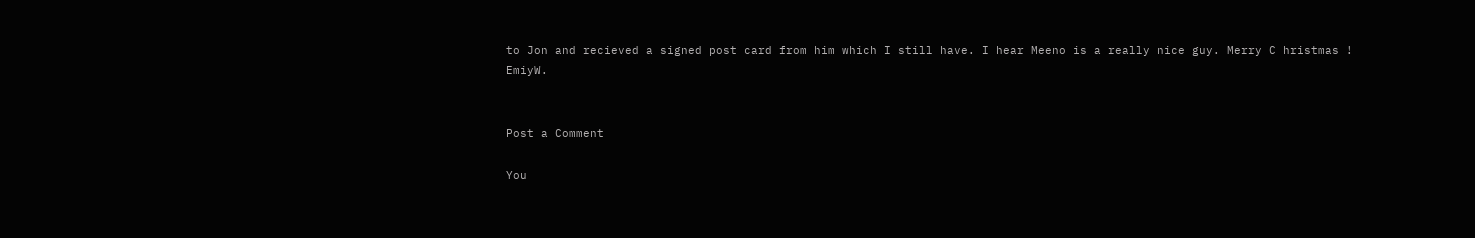to Jon and recieved a signed post card from him which I still have. I hear Meeno is a really nice guy. Merry C hristmas ! EmiyW.


Post a Comment

You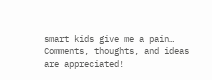smart kids give me a pain…
Comments, thoughts, and ideas are appreciated!